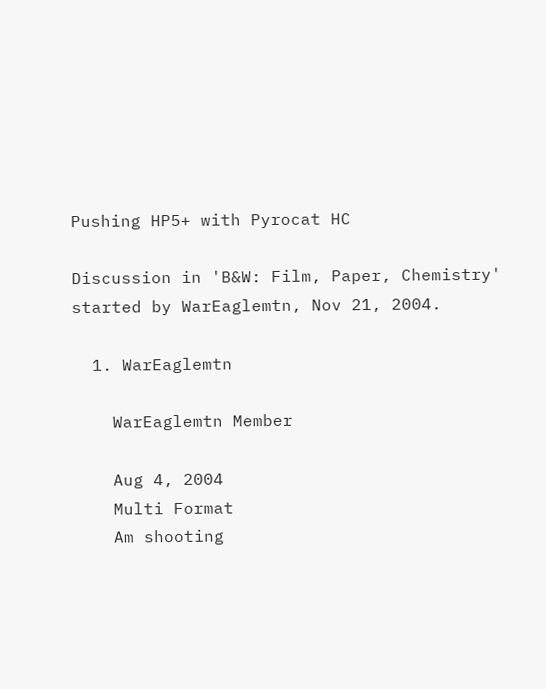Pushing HP5+ with Pyrocat HC

Discussion in 'B&W: Film, Paper, Chemistry' started by WarEaglemtn, Nov 21, 2004.

  1. WarEaglemtn

    WarEaglemtn Member

    Aug 4, 2004
    Multi Format
    Am shooting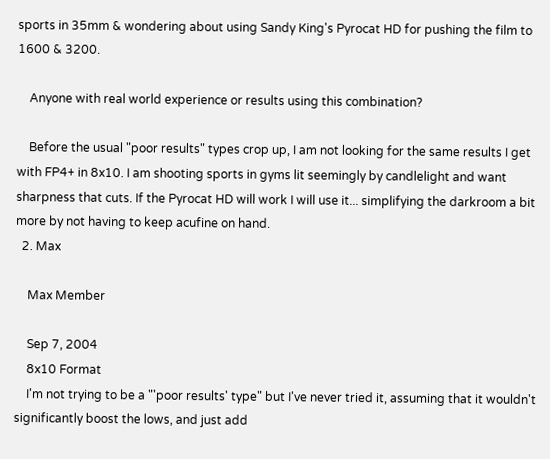sports in 35mm & wondering about using Sandy King's Pyrocat HD for pushing the film to 1600 & 3200.

    Anyone with real world experience or results using this combination?

    Before the usual "poor results" types crop up, I am not looking for the same results I get with FP4+ in 8x10. I am shooting sports in gyms lit seemingly by candlelight and want sharpness that cuts. If the Pyrocat HD will work I will use it... simplifying the darkroom a bit more by not having to keep acufine on hand.
  2. Max

    Max Member

    Sep 7, 2004
    8x10 Format
    I'm not trying to be a "'poor results' type" but I've never tried it, assuming that it wouldn't significantly boost the lows, and just add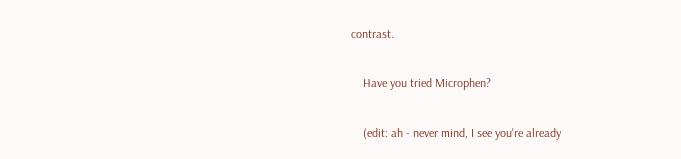contrast.

    Have you tried Microphen?

    (edit: ah - never mind, I see you're already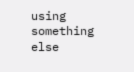using something else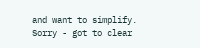and want to simplify. Sorry - got to clear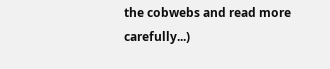the cobwebs and read more carefully...)